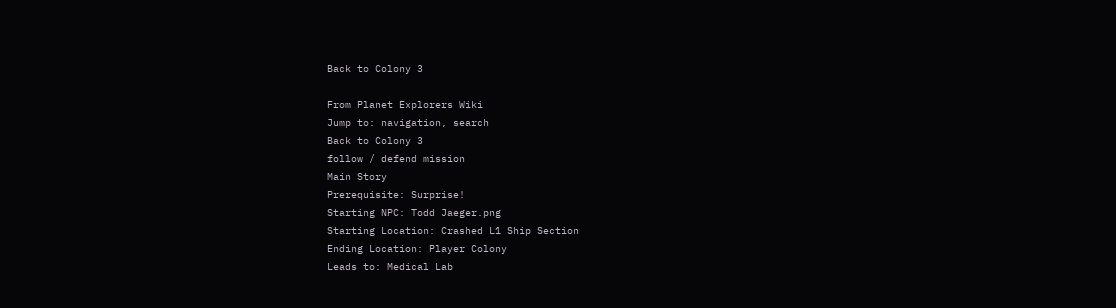Back to Colony 3

From Planet Explorers Wiki
Jump to: navigation, search
Back to Colony 3
follow / defend mission
Main Story
Prerequisite: Surprise!
Starting NPC: Todd Jaeger.png
Starting Location: Crashed L1 Ship Section
Ending Location: Player Colony
Leads to: Medical Lab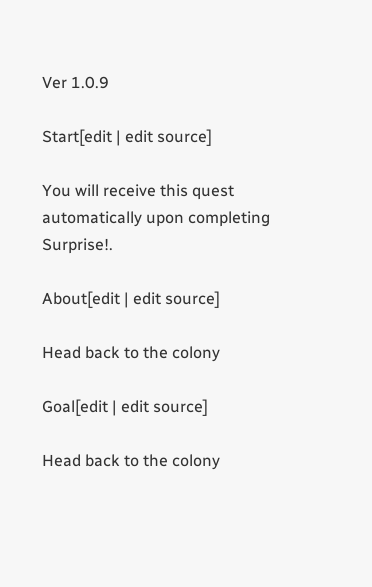Ver 1.0.9

Start[edit | edit source]

You will receive this quest automatically upon completing Surprise!.

About[edit | edit source]

Head back to the colony

Goal[edit | edit source]

Head back to the colony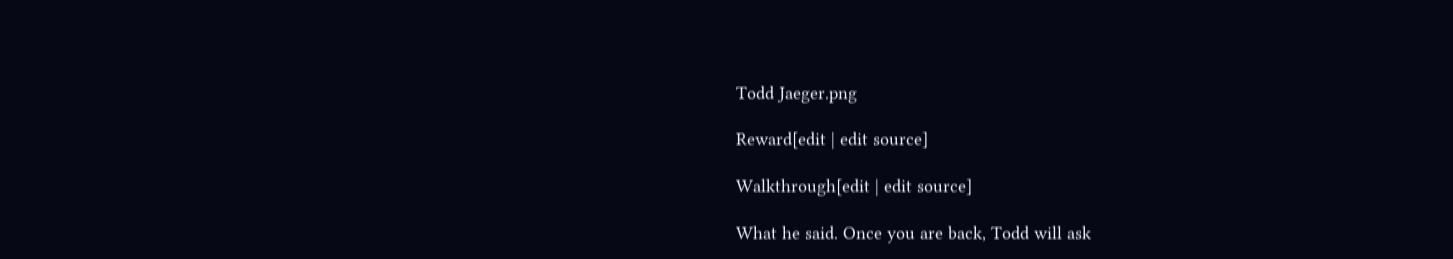Todd Jaeger.png

Reward[edit | edit source]

Walkthrough[edit | edit source]

What he said. Once you are back, Todd will ask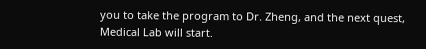you to take the program to Dr. Zheng, and the next quest, Medical Lab will start.